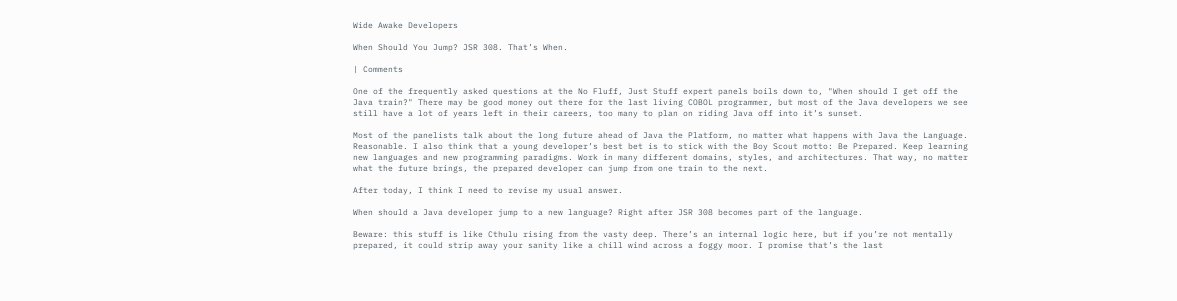Wide Awake Developers

When Should You Jump? JSR 308. That’s When.

| Comments

One of the frequently asked questions at the No Fluff, Just Stuff expert panels boils down to, "When should I get off the Java train?" There may be good money out there for the last living COBOL programmer, but most of the Java developers we see still have a lot of years left in their careers, too many to plan on riding Java off into it’s sunset.

Most of the panelists talk about the long future ahead of Java the Platform, no matter what happens with Java the Language. Reasonable. I also think that a young developer’s best bet is to stick with the Boy Scout motto: Be Prepared. Keep learning new languages and new programming paradigms. Work in many different domains, styles, and architectures. That way, no matter what the future brings, the prepared developer can jump from one train to the next.

After today, I think I need to revise my usual answer.

When should a Java developer jump to a new language? Right after JSR 308 becomes part of the language.

Beware: this stuff is like Cthulu rising from the vasty deep. There’s an internal logic here, but if you’re not mentally prepared, it could strip away your sanity like a chill wind across a foggy moor. I promise that’s the last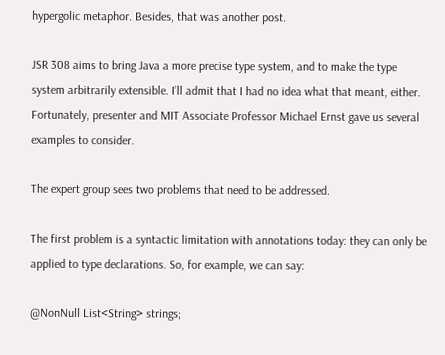hypergolic metaphor. Besides, that was another post.

JSR 308 aims to bring Java a more precise type system, and to make the type system arbitrarily extensible. I’ll admit that I had no idea what that meant, either. Fortunately, presenter and MIT Associate Professor Michael Ernst gave us several examples to consider.

The expert group sees two problems that need to be addressed.

The first problem is a syntactic limitation with annotations today: they can only be applied to type declarations. So, for example, we can say:

@NonNull List<String> strings;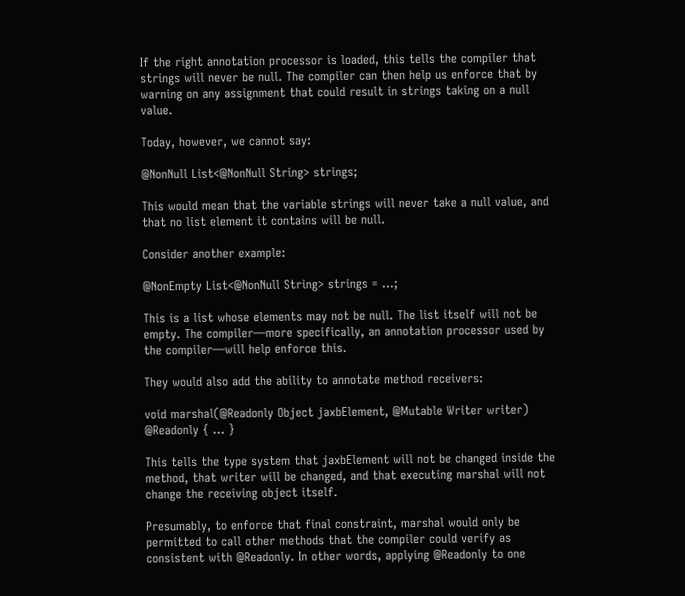If the right annotation processor is loaded, this tells the compiler that strings will never be null. The compiler can then help us enforce that by warning on any assignment that could result in strings taking on a null value.

Today, however, we cannot say:

@NonNull List<@NonNull String> strings;

This would mean that the variable strings will never take a null value, and that no list element it contains will be null.

Consider another example:

@NonEmpty List<@NonNull String> strings = ...;

This is a list whose elements may not be null. The list itself will not be empty. The compiler—more specifically, an annotation processor used by the compiler—will help enforce this.

They would also add the ability to annotate method receivers:

void marshal(@Readonly Object jaxbElement, @Mutable Writer writer) @Readonly { ... }

This tells the type system that jaxbElement will not be changed inside the method, that writer will be changed, and that executing marshal will not change the receiving object itself.

Presumably, to enforce that final constraint, marshal would only be permitted to call other methods that the compiler could verify as consistent with @Readonly. In other words, applying @Readonly to one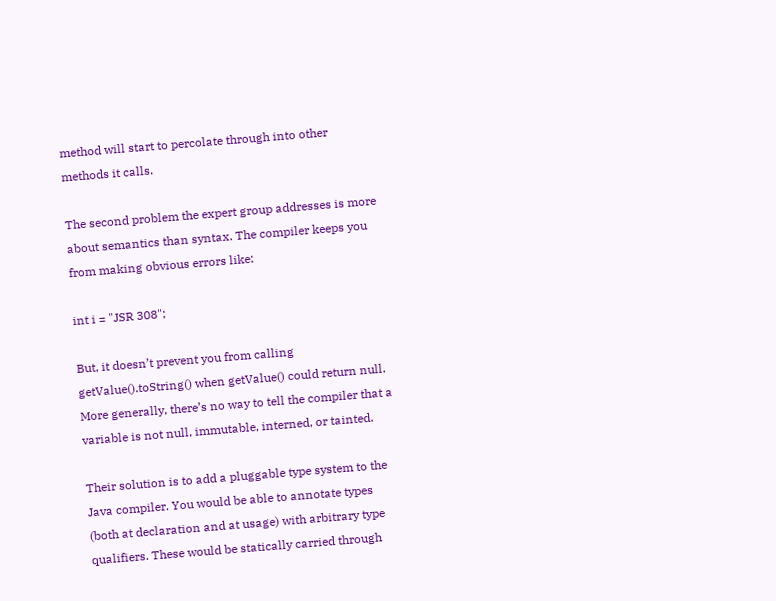method will start to percolate through into other methods it calls.

The second problem the expert group addresses is more about semantics than syntax. The compiler keeps you from making obvious errors like:

int i = "JSR 308";

But, it doesn’t prevent you from calling getValue().toString() when getValue() could return null. More generally, there’s no way to tell the compiler that a variable is not null, immutable, interned, or tainted.

Their solution is to add a pluggable type system to the Java compiler. You would be able to annotate types (both at declaration and at usage) with arbitrary type qualifiers. These would be statically carried through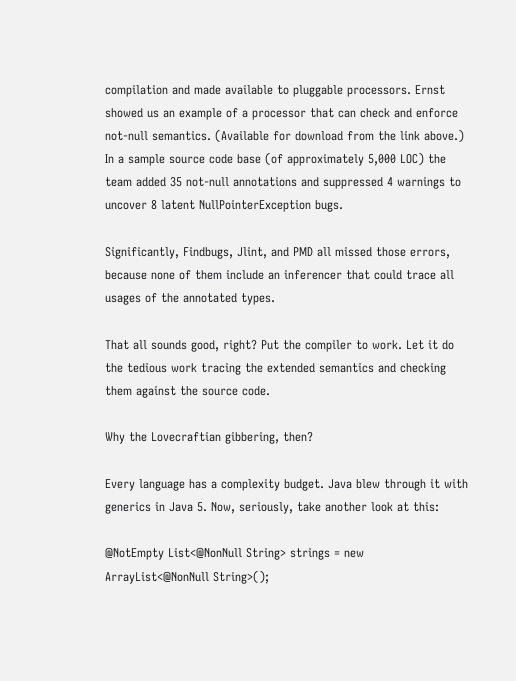compilation and made available to pluggable processors. Ernst showed us an example of a processor that can check and enforce not-null semantics. (Available for download from the link above.) In a sample source code base (of approximately 5,000 LOC) the team added 35 not-null annotations and suppressed 4 warnings to uncover 8 latent NullPointerException bugs.

Significantly, Findbugs, Jlint, and PMD all missed those errors, because none of them include an inferencer that could trace all usages of the annotated types.

That all sounds good, right? Put the compiler to work. Let it do the tedious work tracing the extended semantics and checking them against the source code.

Why the Lovecraftian gibbering, then?

Every language has a complexity budget. Java blew through it with generics in Java 5. Now, seriously, take another look at this:

@NotEmpty List<@NonNull String> strings = new ArrayList<@NonNull String>();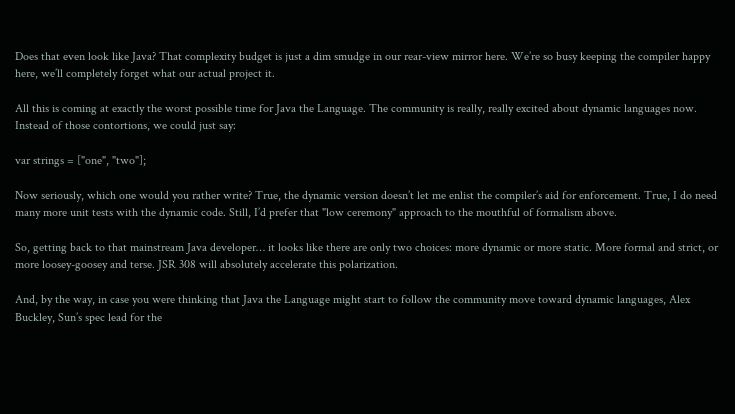Does that even look like Java? That complexity budget is just a dim smudge in our rear-view mirror here. We’re so busy keeping the compiler happy here, we’ll completely forget what our actual project it.

All this is coming at exactly the worst possible time for Java the Language. The community is really, really excited about dynamic languages now. Instead of those contortions, we could just say:

var strings = ["one", "two"];

Now seriously, which one would you rather write? True, the dynamic version doesn’t let me enlist the compiler’s aid for enforcement. True, I do need many more unit tests with the dynamic code. Still, I’d prefer that "low ceremony" approach to the mouthful of formalism above.

So, getting back to that mainstream Java developer… it looks like there are only two choices: more dynamic or more static. More formal and strict, or more loosey-goosey and terse. JSR 308 will absolutely accelerate this polarization.

And, by the way, in case you were thinking that Java the Language might start to follow the community move toward dynamic languages, Alex Buckley, Sun’s spec lead for the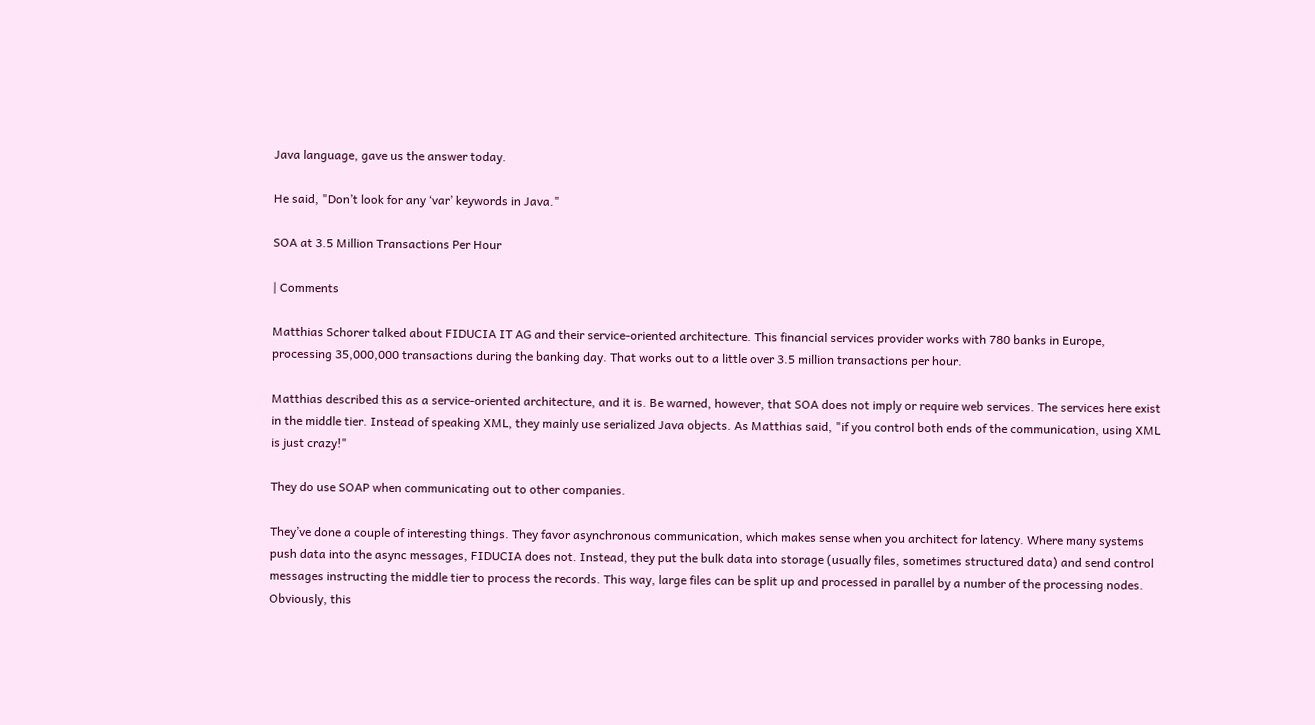Java language, gave us the answer today.

He said, "Don’t look for any ‘var’ keywords in Java."

SOA at 3.5 Million Transactions Per Hour

| Comments

Matthias Schorer talked about FIDUCIA IT AG and their service-oriented architecture. This financial services provider works with 780 banks in Europe, processing 35,000,000 transactions during the banking day. That works out to a little over 3.5 million transactions per hour.

Matthias described this as a service-oriented architecture, and it is. Be warned, however, that SOA does not imply or require web services. The services here exist in the middle tier. Instead of speaking XML, they mainly use serialized Java objects. As Matthias said, "if you control both ends of the communication, using XML is just crazy!"

They do use SOAP when communicating out to other companies.

They’ve done a couple of interesting things. They favor asynchronous communication, which makes sense when you architect for latency. Where many systems push data into the async messages, FIDUCIA does not. Instead, they put the bulk data into storage (usually files, sometimes structured data) and send control messages instructing the middle tier to process the records. This way, large files can be split up and processed in parallel by a number of the processing nodes. Obviously, this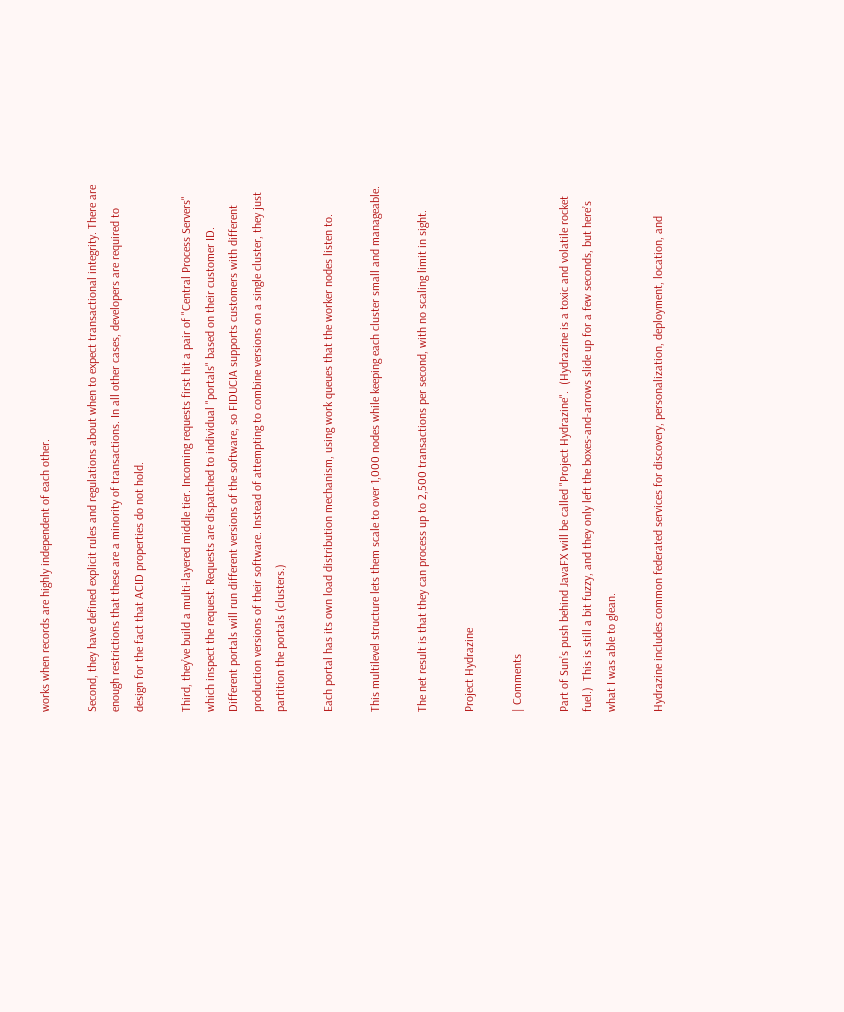works when records are highly independent of each other.

Second, they have defined explicit rules and regulations about when to expect transactional integrity. There are enough restrictions that these are a minority of transactions. In all other cases, developers are required to design for the fact that ACID properties do not hold.

Third, they’ve build a multi-layered middle tier. Incoming requests first hit a pair of "Central Process Servers" which inspect the request. Requests are dispatched to individual "portals" based on their customer ID. Different portals will run different versions of the software, so FIDUCIA supports customers with different production versions of their software. Instead of attempting to combine versions on a single cluster, they just partition the portals (clusters.)

Each portal has its own load distribution mechanism, using work queues that the worker nodes listen to.

This multilevel structure lets them scale to over 1,000 nodes while keeping each cluster small and manageable.

The net result is that they can process up to 2,500 transactions per second, with no scaling limit in sight.

Project Hydrazine

| Comments

Part of Sun’s push behind JavaFX will be called "Project Hydrazine".  (Hydrazine is a toxic and volatile rocket fuel.)  This is still a bit fuzzy, and they only left the boxes-and-arrows slide up for a few seconds, but here’s what I was able to glean.

Hydrazine includes common federated services for discovery, personalization, deployment, location, and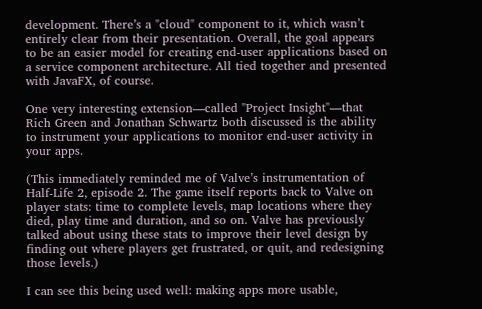development. There’s a "cloud" component to it, which wasn’t entirely clear from their presentation. Overall, the goal appears to be an easier model for creating end-user applications based on a service component architecture. All tied together and presented with JavaFX, of course.

One very interesting extension—called "Project Insight"—that Rich Green and Jonathan Schwartz both discussed is the ability to instrument your applications to monitor end-user activity in your apps.

(This immediately reminded me of Valve’s instrumentation of Half-Life 2, episode 2. The game itself reports back to Valve on player stats: time to complete levels, map locations where they died, play time and duration, and so on. Valve has previously talked about using these stats to improve their level design by finding out where players get frustrated, or quit, and redesigning those levels.)

I can see this being used well: making apps more usable,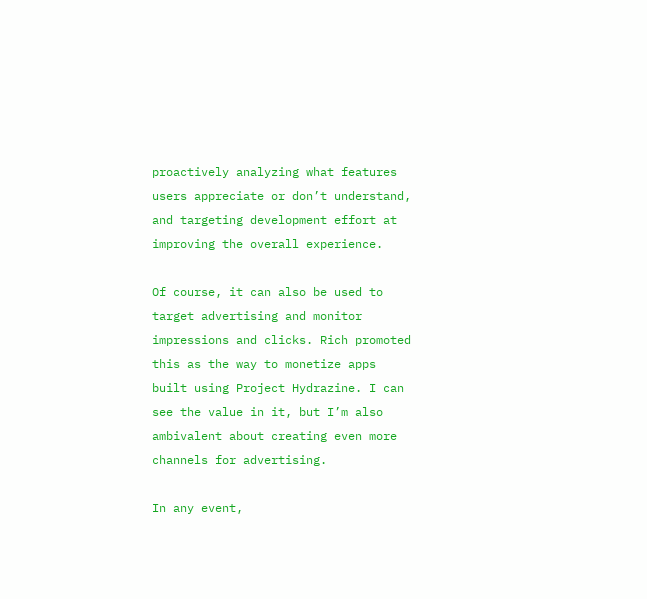proactively analyzing what features users appreciate or don’t understand, and targeting development effort at improving the overall experience.

Of course, it can also be used to target advertising and monitor impressions and clicks. Rich promoted this as the way to monetize apps built using Project Hydrazine. I can see the value in it, but I’m also ambivalent about creating even more channels for advertising.

In any event,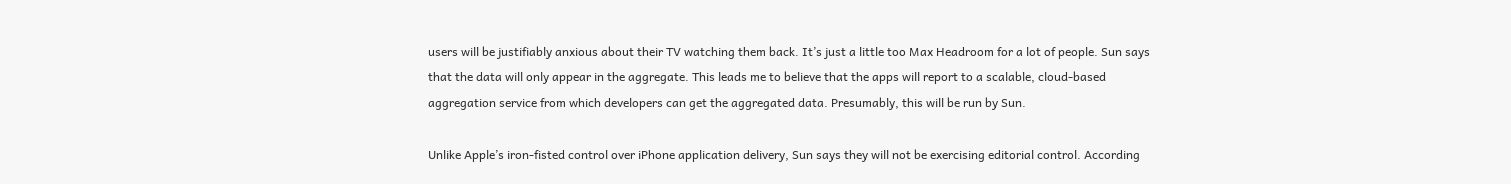users will be justifiably anxious about their TV watching them back. It’s just a little too Max Headroom for a lot of people. Sun says that the data will only appear in the aggregate. This leads me to believe that the apps will report to a scalable, cloud-based aggregation service from which developers can get the aggregated data. Presumably, this will be run by Sun.

Unlike Apple’s iron-fisted control over iPhone application delivery, Sun says they will not be exercising editorial control. According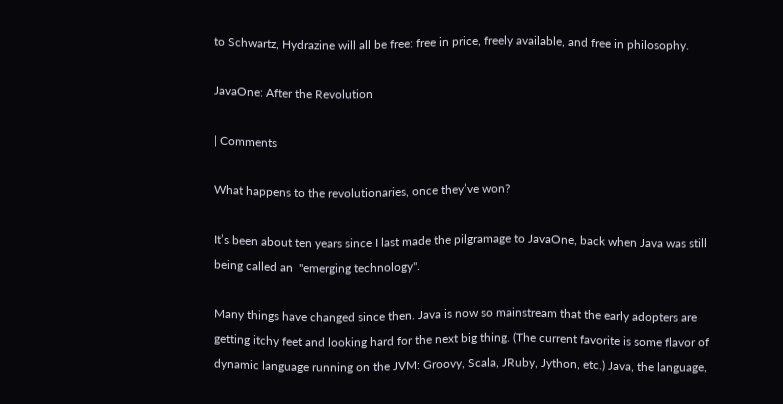to Schwartz, Hydrazine will all be free: free in price, freely available, and free in philosophy.

JavaOne: After the Revolution

| Comments

What happens to the revolutionaries, once they’ve won?

It’s been about ten years since I last made the pilgramage to JavaOne, back when Java was still being called an  "emerging technology".

Many things have changed since then. Java is now so mainstream that the early adopters are getting itchy feet and looking hard for the next big thing. (The current favorite is some flavor of dynamic language running on the JVM: Groovy, Scala, JRuby, Jython, etc.) Java, the language,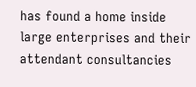has found a home inside large enterprises and their attendant consultancies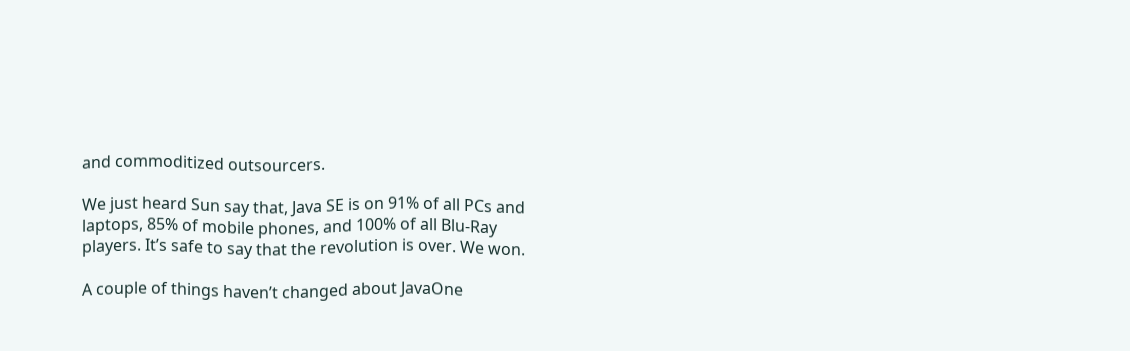and commoditized outsourcers.

We just heard Sun say that, Java SE is on 91% of all PCs and laptops, 85% of mobile phones, and 100% of all Blu-Ray players. It’s safe to say that the revolution is over. We won.

A couple of things haven’t changed about JavaOne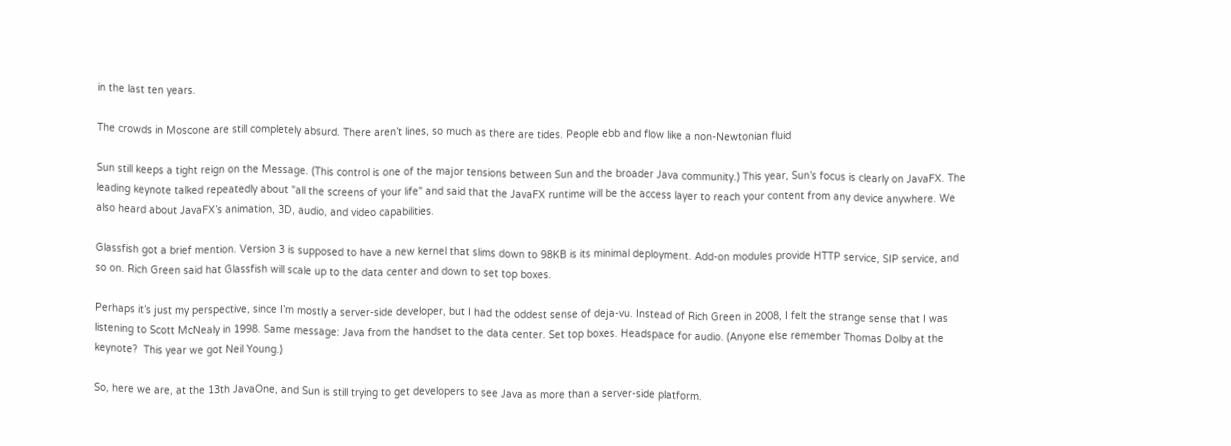in the last ten years.

The crowds in Moscone are still completely absurd. There aren’t lines, so much as there are tides. People ebb and flow like a non-Newtonian fluid

Sun still keeps a tight reign on the Message. (This control is one of the major tensions between Sun and the broader Java community.) This year, Sun’s focus is clearly on JavaFX. The leading keynote talked repeatedly about "all the screens of your life" and said that the JavaFX runtime will be the access layer to reach your content from any device anywhere. We also heard about JavaFX’s animation, 3D, audio, and video capabilities.

Glassfish got a brief mention. Version 3 is supposed to have a new kernel that slims down to 98KB is its minimal deployment. Add-on modules provide HTTP service, SIP service, and so on. Rich Green said hat Glassfish will scale up to the data center and down to set top boxes.

Perhaps it’s just my perspective, since I’m mostly a server-side developer, but I had the oddest sense of deja-vu. Instead of Rich Green in 2008, I felt the strange sense that I was listening to Scott McNealy in 1998. Same message: Java from the handset to the data center. Set top boxes. Headspace for audio. (Anyone else remember Thomas Dolby at the keynote?  This year we got Neil Young.)

So, here we are, at the 13th JavaOne, and Sun is still trying to get developers to see Java as more than a server-side platform.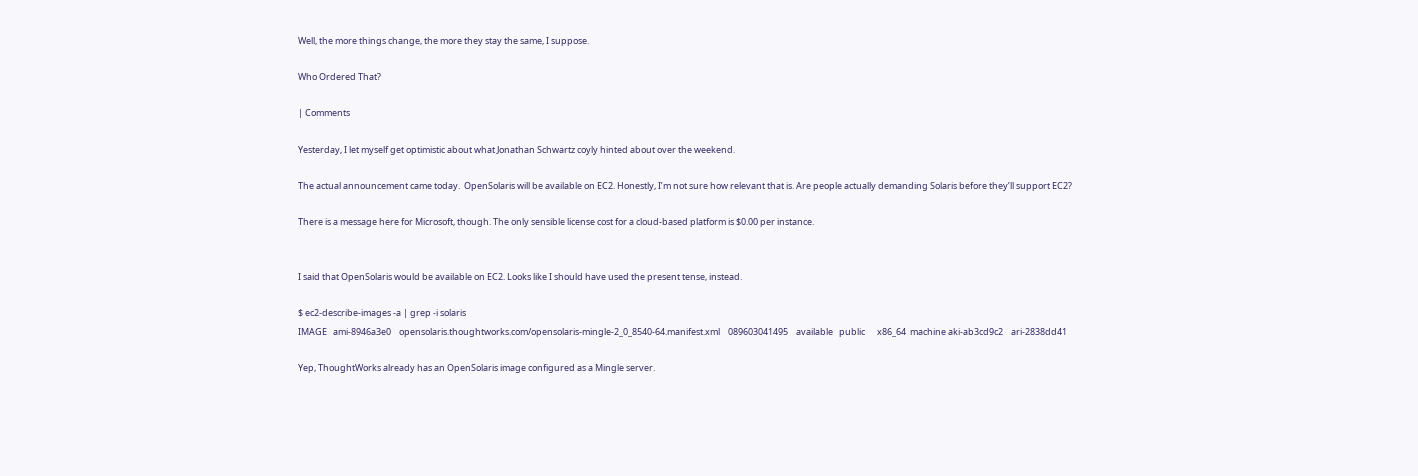Well, the more things change, the more they stay the same, I suppose.

Who Ordered That?

| Comments

Yesterday, I let myself get optimistic about what Jonathan Schwartz coyly hinted about over the weekend.

The actual announcement came today.  OpenSolaris will be available on EC2. Honestly, I’m not sure how relevant that is. Are people actually demanding Solaris before they’ll support EC2?

There is a message here for Microsoft, though. The only sensible license cost for a cloud-based platform is $0.00 per instance.


I said that OpenSolaris would be available on EC2. Looks like I should have used the present tense, instead.

$ ec2-describe-images -a | grep -i solaris
IMAGE   ami-8946a3e0    opensolaris.thoughtworks.com/opensolaris-mingle-2_0_8540-64.manifest.xml    089603041495    available   public      x86_64  machine aki-ab3cd9c2    ari-2838dd41

Yep, ThoughtWorks already has an OpenSolaris image configured as a Mingle server.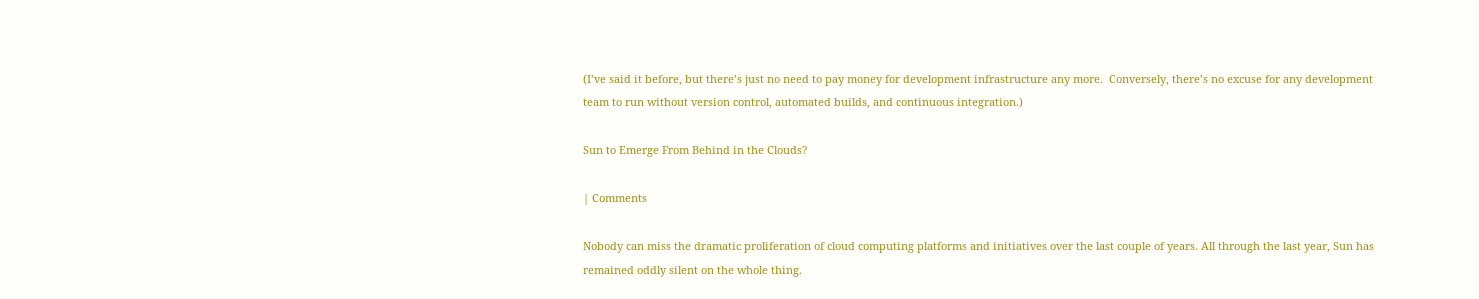(I’ve said it before, but there’s just no need to pay money for development infrastructure any more.  Conversely, there’s no excuse for any development team to run without version control, automated builds, and continuous integration.)

Sun to Emerge From Behind in the Clouds?

| Comments

Nobody can miss the dramatic proliferation of cloud computing platforms and initiatives over the last couple of years. All through the last year, Sun has remained oddly silent on the whole thing.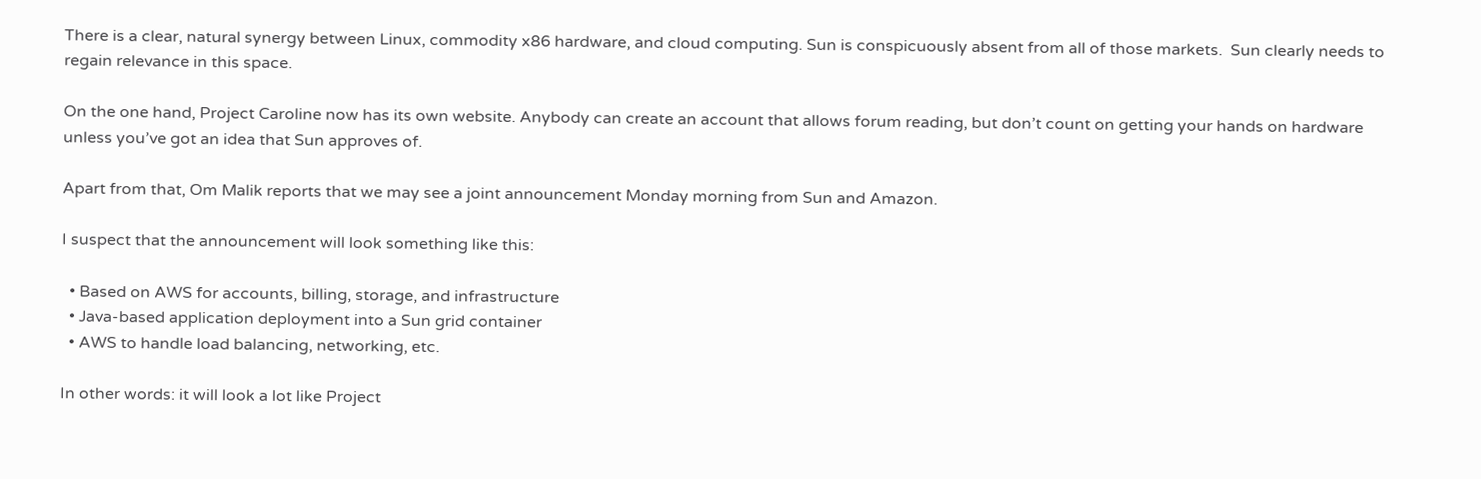There is a clear, natural synergy between Linux, commodity x86 hardware, and cloud computing. Sun is conspicuously absent from all of those markets.  Sun clearly needs to regain relevance in this space.

On the one hand, Project Caroline now has its own website. Anybody can create an account that allows forum reading, but don’t count on getting your hands on hardware unless you’ve got an idea that Sun approves of.

Apart from that, Om Malik reports that we may see a joint announcement Monday morning from Sun and Amazon.

I suspect that the announcement will look something like this:

  • Based on AWS for accounts, billing, storage, and infrastructure
  • Java-based application deployment into a Sun grid container
  • AWS to handle load balancing, networking, etc.

In other words: it will look a lot like Project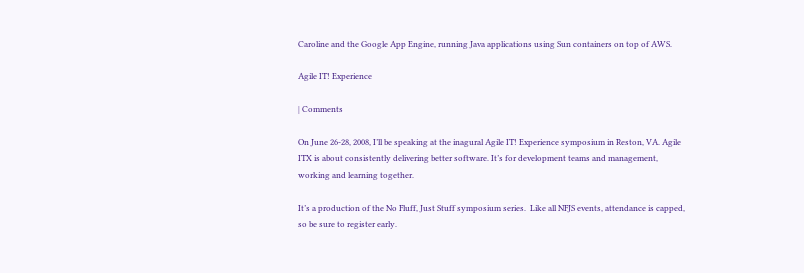Caroline and the Google App Engine, running Java applications using Sun containers on top of AWS.

Agile IT! Experience

| Comments

On June 26-28, 2008, I’ll be speaking at the inagural Agile IT! Experience symposium in Reston, VA. Agile ITX is about consistently delivering better software. It’s for development teams and management, working and learning together.

It’s a production of the No Fluff, Just Stuff symposium series.  Like all NFJS events, attendance is capped, so be sure to register early.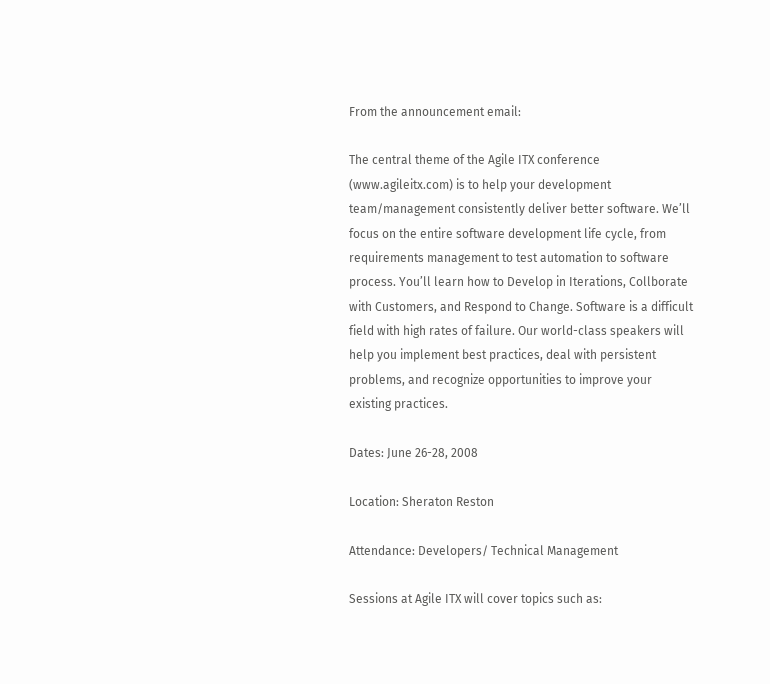From the announcement email:

The central theme of the Agile ITX conference (www.agileitx.com) is to help your development team/management consistently deliver better software. We’ll focus on the entire software development life cycle, from requirements management to test automation to software process. You’ll learn how to Develop in Iterations, Collborate with Customers, and Respond to Change. Software is a difficult field with high rates of failure. Our world-class speakers will help you implement best practices, deal with persistent problems, and recognize opportunities to improve your existing practices.

Dates: June 26-28, 2008

Location: Sheraton Reston

Attendance: Developers/ Technical Management

Sessions at Agile ITX will cover topics such as: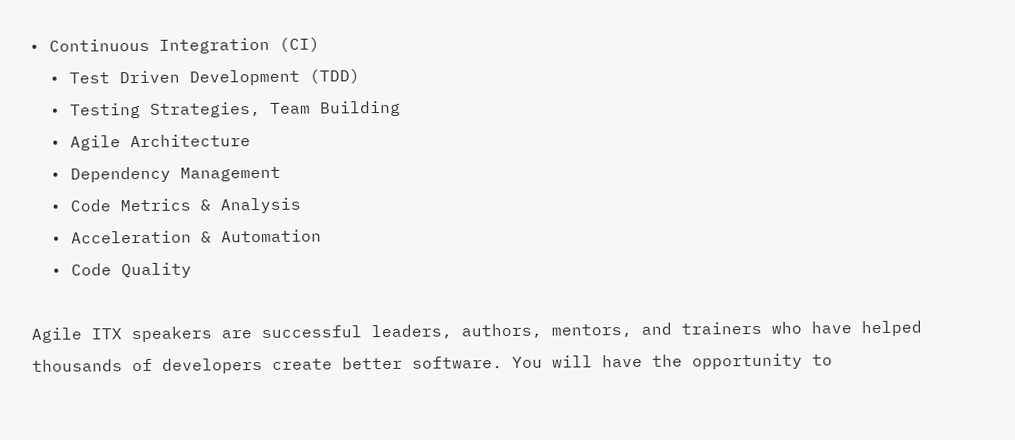• Continuous Integration (CI)
  • Test Driven Development (TDD)
  • Testing Strategies, Team Building
  • Agile Architecture
  • Dependency Management
  • Code Metrics & Analysis
  • Acceleration & Automation
  • Code Quality

Agile ITX speakers are successful leaders, authors, mentors, and trainers who have helped thousands of developers create better software. You will have the opportunity to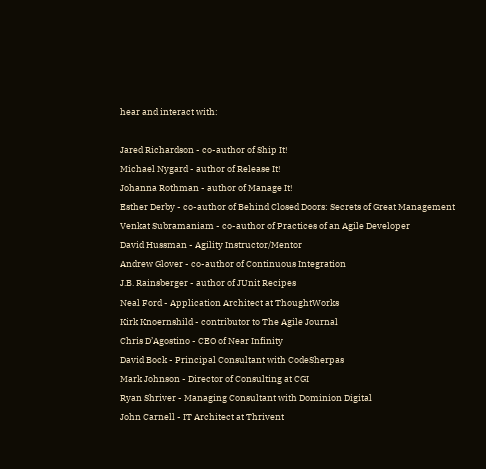hear and interact with:

Jared Richardson - co-author of Ship It!
Michael Nygard - author of Release It!
Johanna Rothman - author of Manage It!
Esther Derby - co-author of Behind Closed Doors: Secrets of Great Management
Venkat Subramaniam - co-author of Practices of an Agile Developer
David Hussman - Agility Instructor/Mentor
Andrew Glover - co-author of Continuous Integration
J.B. Rainsberger - author of JUnit Recipes
Neal Ford - Application Architect at ThoughtWorks
Kirk Knoernshild - contributor to The Agile Journal
Chris D’Agostino - CEO of Near Infinity
David Bock - Principal Consultant with CodeSherpas
Mark Johnson - Director of Consulting at CGI
Ryan Shriver - Managing Consultant with Dominion Digital
John Carnell - IT Architect at Thrivent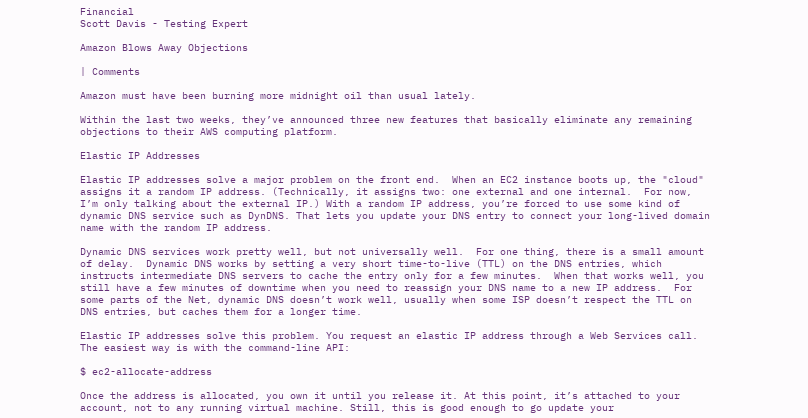Financial
Scott Davis - Testing Expert

Amazon Blows Away Objections

| Comments

Amazon must have been burning more midnight oil than usual lately.

Within the last two weeks, they’ve announced three new features that basically eliminate any remaining objections to their AWS computing platform.

Elastic IP Addresses

Elastic IP addresses solve a major problem on the front end.  When an EC2 instance boots up, the "cloud" assigns it a random IP address. (Technically, it assigns two: one external and one internal.  For now, I’m only talking about the external IP.) With a random IP address, you’re forced to use some kind of dynamic DNS service such as DynDNS. That lets you update your DNS entry to connect your long-lived domain name with the random IP address.

Dynamic DNS services work pretty well, but not universally well.  For one thing, there is a small amount of delay.  Dynamic DNS works by setting a very short time-to-live (TTL) on the DNS entries, which instructs intermediate DNS servers to cache the entry only for a few minutes.  When that works well, you still have a few minutes of downtime when you need to reassign your DNS name to a new IP address.  For some parts of the Net, dynamic DNS doesn’t work well, usually when some ISP doesn’t respect the TTL on DNS entries, but caches them for a longer time.

Elastic IP addresses solve this problem. You request an elastic IP address through a Web Services call.  The easiest way is with the command-line API:

$ ec2-allocate-address

Once the address is allocated, you own it until you release it. At this point, it’s attached to your account, not to any running virtual machine. Still, this is good enough to go update your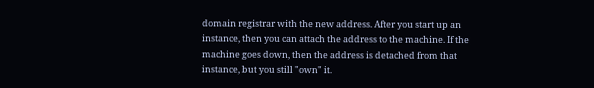domain registrar with the new address. After you start up an instance, then you can attach the address to the machine. If the machine goes down, then the address is detached from that instance, but you still "own" it.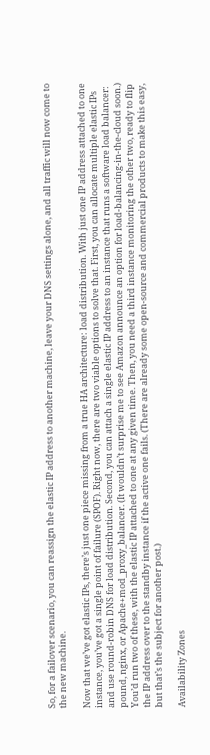So, for a failover scenario, you can reassign the elastic IP address to another machine, leave your DNS settings alone, and all traffic will now come to the new machine.

Now that we’ve got elastic IPs, there’s just one piece missing from a true HA architecture: load distribution. With just one IP address attached to one instance, you’ve got a single point of failure (SPOF). Right now, there are two viable options to solve that. First, you can allocate multiple elastic IPs and use round-robin DNS for load distribution. Second, you can attach a single elastic IP address to an instance that runs a software load balancer: pound, nginx, or Apache+mod_proxy_balancer. (It wouldn’t surprise me to see Amazon announce an option for load-balancing-in-the-cloud soon.) You’d run two of these, with the elastic IP attached to one at any given time. Then, you need a third instance monitoring the other two, ready to flip the IP address over to the standby instance if the active one fails. (There are already some open-source and commercial products to make this easy, but that’s the subject for another post.)

Availability Zones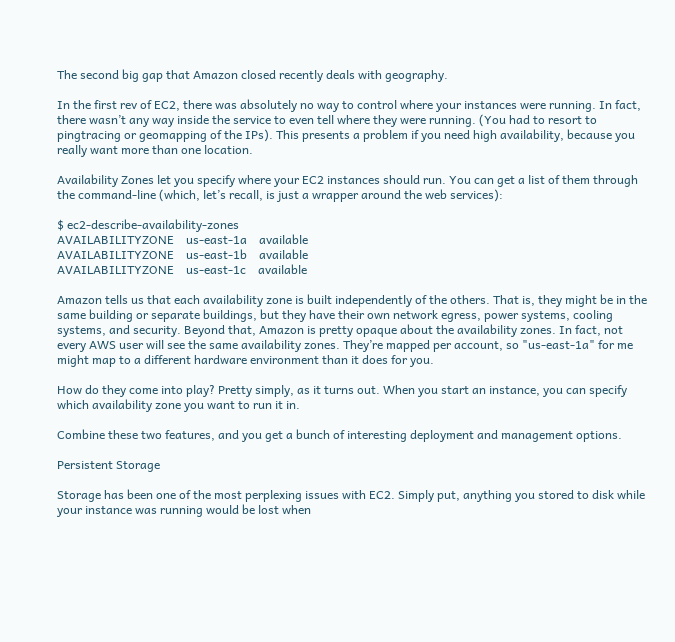The second big gap that Amazon closed recently deals with geography.

In the first rev of EC2, there was absolutely no way to control where your instances were running. In fact, there wasn’t any way inside the service to even tell where they were running. (You had to resort to pingtracing or geomapping of the IPs). This presents a problem if you need high availability, because you really want more than one location.

Availability Zones let you specify where your EC2 instances should run. You can get a list of them through the command-line (which, let’s recall, is just a wrapper around the web services):

$ ec2-describe-availability-zones
AVAILABILITYZONE    us-east-1a    available
AVAILABILITYZONE    us-east-1b    available
AVAILABILITYZONE    us-east-1c    available

Amazon tells us that each availability zone is built independently of the others. That is, they might be in the same building or separate buildings, but they have their own network egress, power systems, cooling systems, and security. Beyond that, Amazon is pretty opaque about the availability zones. In fact, not every AWS user will see the same availability zones. They’re mapped per account, so "us-east-1a" for me might map to a different hardware environment than it does for you.

How do they come into play? Pretty simply, as it turns out. When you start an instance, you can specify which availability zone you want to run it in.

Combine these two features, and you get a bunch of interesting deployment and management options.

Persistent Storage

Storage has been one of the most perplexing issues with EC2. Simply put, anything you stored to disk while your instance was running would be lost when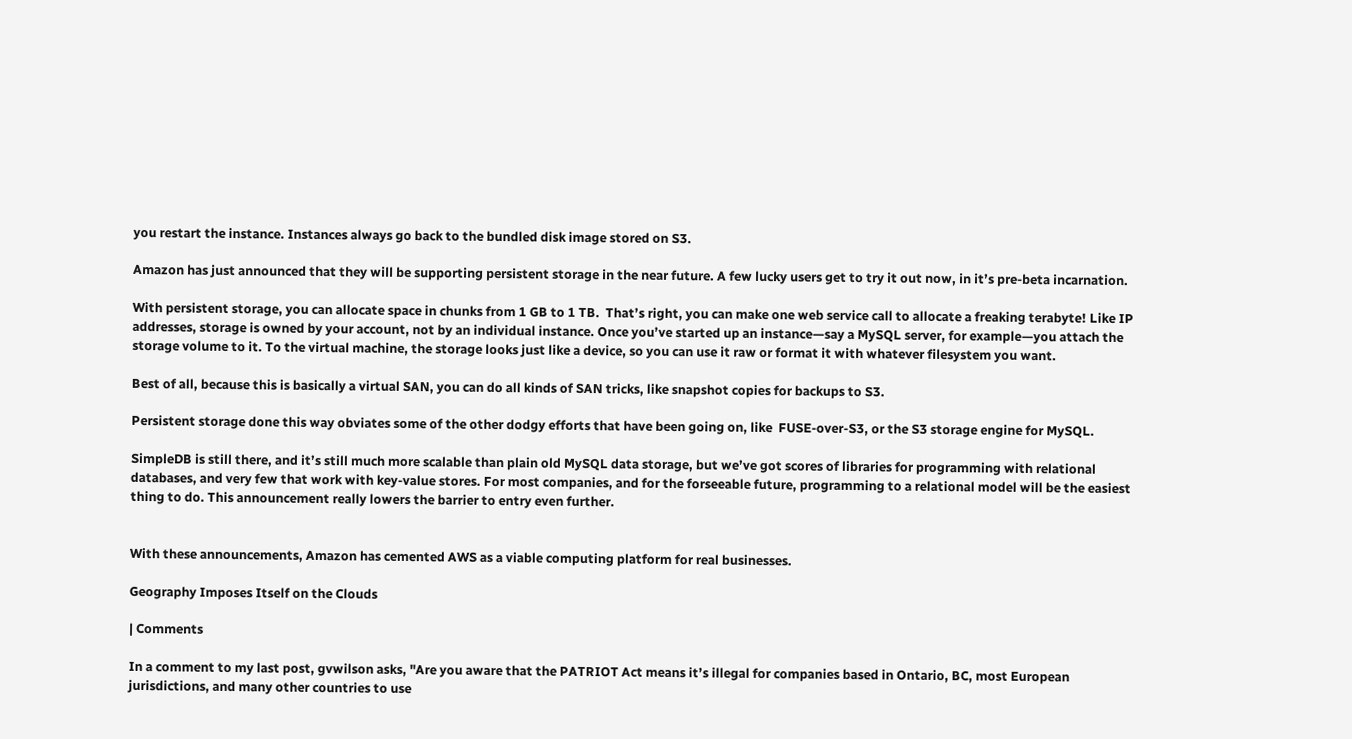you restart the instance. Instances always go back to the bundled disk image stored on S3.

Amazon has just announced that they will be supporting persistent storage in the near future. A few lucky users get to try it out now, in it’s pre-beta incarnation.

With persistent storage, you can allocate space in chunks from 1 GB to 1 TB.  That’s right, you can make one web service call to allocate a freaking terabyte! Like IP addresses, storage is owned by your account, not by an individual instance. Once you’ve started up an instance—say a MySQL server, for example—you attach the storage volume to it. To the virtual machine, the storage looks just like a device, so you can use it raw or format it with whatever filesystem you want.

Best of all, because this is basically a virtual SAN, you can do all kinds of SAN tricks, like snapshot copies for backups to S3.

Persistent storage done this way obviates some of the other dodgy efforts that have been going on, like  FUSE-over-S3, or the S3 storage engine for MySQL.

SimpleDB is still there, and it’s still much more scalable than plain old MySQL data storage, but we’ve got scores of libraries for programming with relational databases, and very few that work with key-value stores. For most companies, and for the forseeable future, programming to a relational model will be the easiest thing to do. This announcement really lowers the barrier to entry even further.


With these announcements, Amazon has cemented AWS as a viable computing platform for real businesses.

Geography Imposes Itself on the Clouds

| Comments

In a comment to my last post, gvwilson asks, "Are you aware that the PATRIOT Act means it’s illegal for companies based in Ontario, BC, most European jurisdictions, and many other countries to use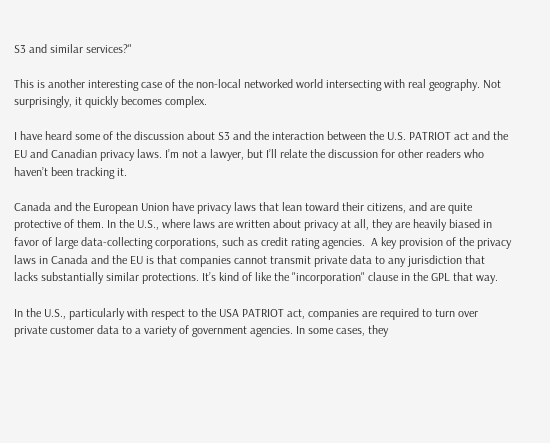S3 and similar services?"

This is another interesting case of the non-local networked world intersecting with real geography. Not surprisingly, it quickly becomes complex.

I have heard some of the discussion about S3 and the interaction between the U.S. PATRIOT act and the EU and Canadian privacy laws. I’m not a lawyer, but I’ll relate the discussion for other readers who haven’t been tracking it.

Canada and the European Union have privacy laws that lean toward their citizens, and are quite protective of them. In the U.S., where laws are written about privacy at all, they are heavily biased in favor of large data-collecting corporations, such as credit rating agencies.  A key provision of the privacy laws in Canada and the EU is that companies cannot transmit private data to any jurisdiction that lacks substantially similar protections. It’s kind of like the "incorporation" clause in the GPL that way.

In the U.S., particularly with respect to the USA PATRIOT act, companies are required to turn over private customer data to a variety of government agencies. In some cases, they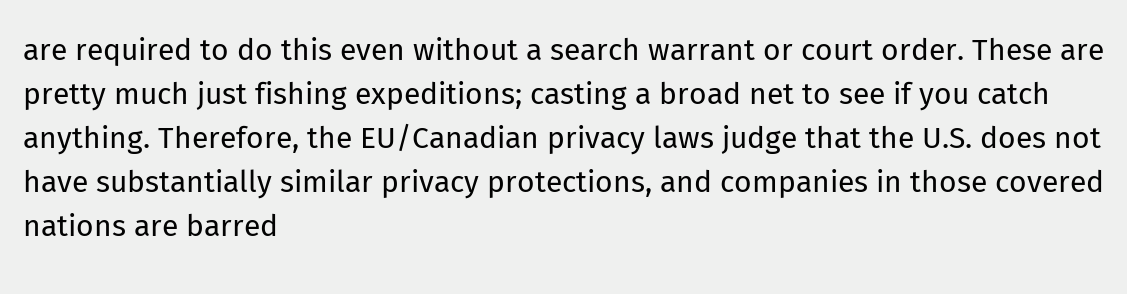are required to do this even without a search warrant or court order. These are pretty much just fishing expeditions; casting a broad net to see if you catch anything. Therefore, the EU/Canadian privacy laws judge that the U.S. does not have substantially similar privacy protections, and companies in those covered nations are barred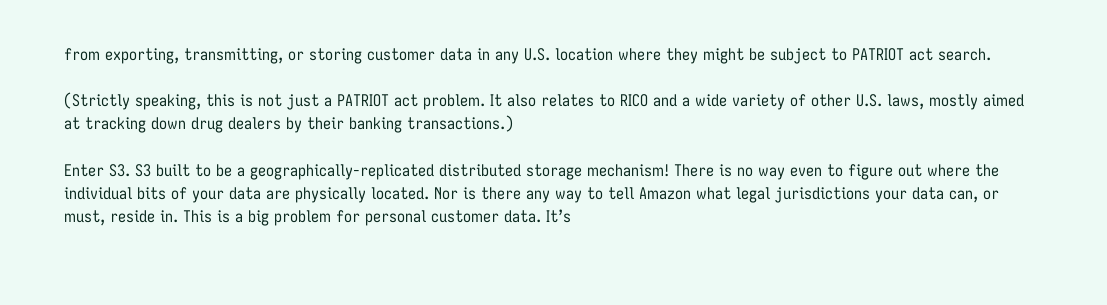from exporting, transmitting, or storing customer data in any U.S. location where they might be subject to PATRIOT act search.

(Strictly speaking, this is not just a PATRIOT act problem. It also relates to RICO and a wide variety of other U.S. laws, mostly aimed at tracking down drug dealers by their banking transactions.)

Enter S3. S3 built to be a geographically-replicated distributed storage mechanism! There is no way even to figure out where the individual bits of your data are physically located. Nor is there any way to tell Amazon what legal jurisdictions your data can, or must, reside in. This is a big problem for personal customer data. It’s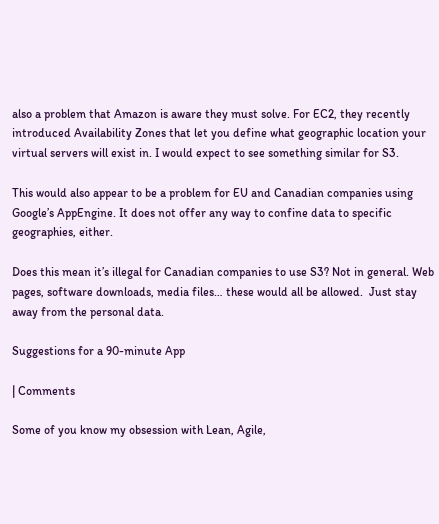also a problem that Amazon is aware they must solve. For EC2, they recently introduced Availability Zones that let you define what geographic location your virtual servers will exist in. I would expect to see something similar for S3.

This would also appear to be a problem for EU and Canadian companies using Google’s AppEngine. It does not offer any way to confine data to specific geographies, either.

Does this mean it’s illegal for Canadian companies to use S3? Not in general. Web pages, software downloads, media files… these would all be allowed.  Just stay away from the personal data.

Suggestions for a 90-minute App

| Comments

Some of you know my obsession with Lean, Agile,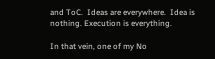and ToC.  Ideas are everywhere.  Idea is nothing. Execution is everything.

In that vein, one of my No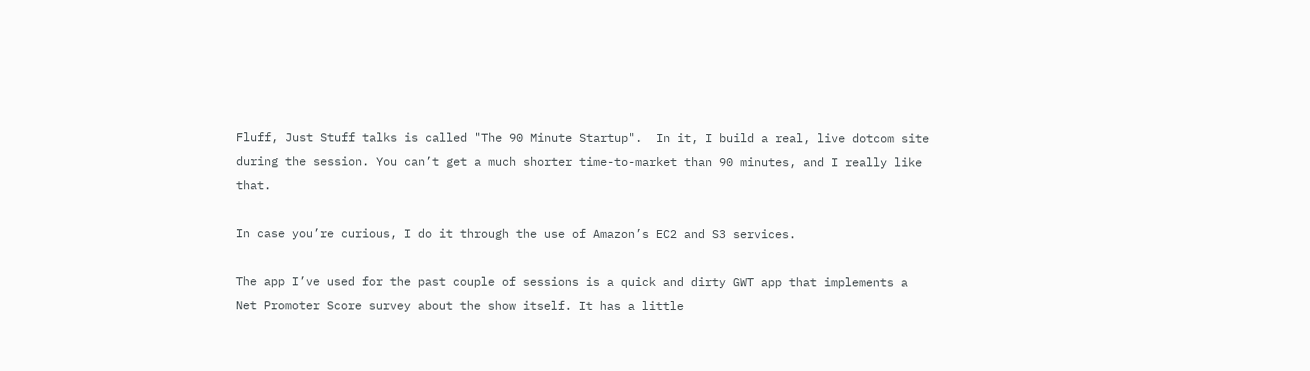Fluff, Just Stuff talks is called "The 90 Minute Startup".  In it, I build a real, live dotcom site during the session. You can’t get a much shorter time-to-market than 90 minutes, and I really like that.

In case you’re curious, I do it through the use of Amazon’s EC2 and S3 services.

The app I’ve used for the past couple of sessions is a quick and dirty GWT app that implements a Net Promoter Score survey about the show itself. It has a little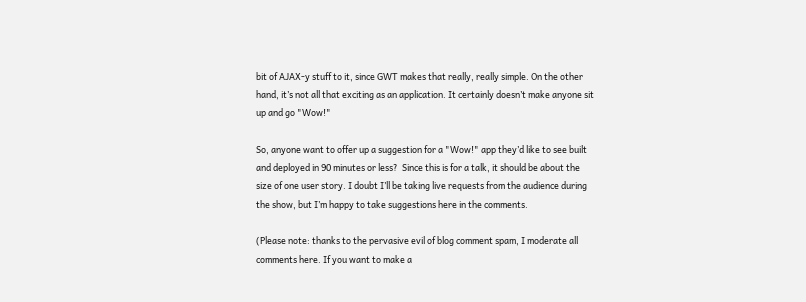bit of AJAX-y stuff to it, since GWT makes that really, really simple. On the other hand, it’s not all that exciting as an application. It certainly doesn’t make anyone sit up and go "Wow!"

So, anyone want to offer up a suggestion for a "Wow!" app they’d like to see built and deployed in 90 minutes or less?  Since this is for a talk, it should be about the size of one user story. I doubt I’ll be taking live requests from the audience during the show, but I’m happy to take suggestions here in the comments.

(Please note: thanks to the pervasive evil of blog comment spam, I moderate all comments here. If you want to make a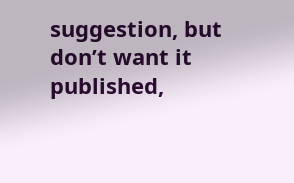suggestion, but don’t want it published,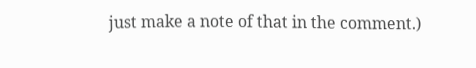just make a note of that in the comment.)